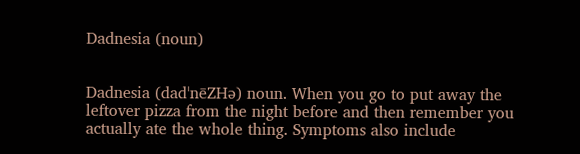Dadnesia (noun)


Dadnesia (dadˈnēZHə) noun. When you go to put away the leftover pizza from the night before and then remember you actually ate the whole thing. Symptoms also include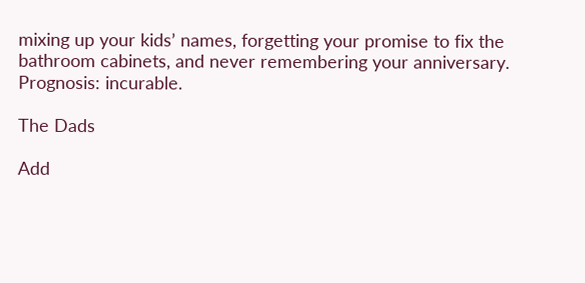mixing up your kids’ names, forgetting your promise to fix the bathroom cabinets, and never remembering your anniversary. Prognosis: incurable.

The Dads

Add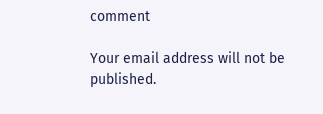comment

Your email address will not be published.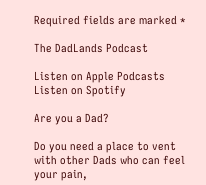Required fields are marked *

The DadLands Podcast

Listen on Apple Podcasts
Listen on Spotify

Are you a Dad?

Do you need a place to vent with other Dads who can feel your pain,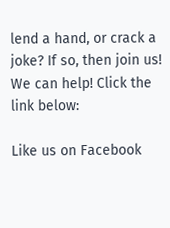lend a hand, or crack a joke? If so, then join us! We can help! Click the link below:

Like us on Facebook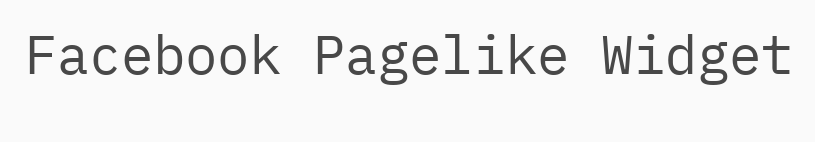Facebook Pagelike Widget